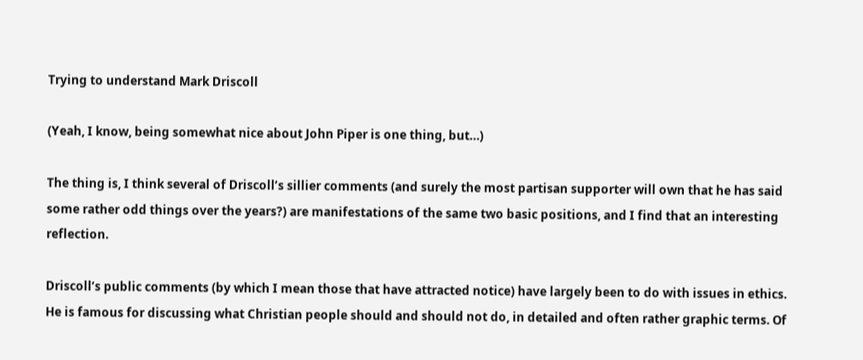Trying to understand Mark Driscoll

(Yeah, I know, being somewhat nice about John Piper is one thing, but…)

The thing is, I think several of Driscoll’s sillier comments (and surely the most partisan supporter will own that he has said some rather odd things over the years?) are manifestations of the same two basic positions, and I find that an interesting reflection.

Driscoll’s public comments (by which I mean those that have attracted notice) have largely been to do with issues in ethics. He is famous for discussing what Christian people should and should not do, in detailed and often rather graphic terms. Of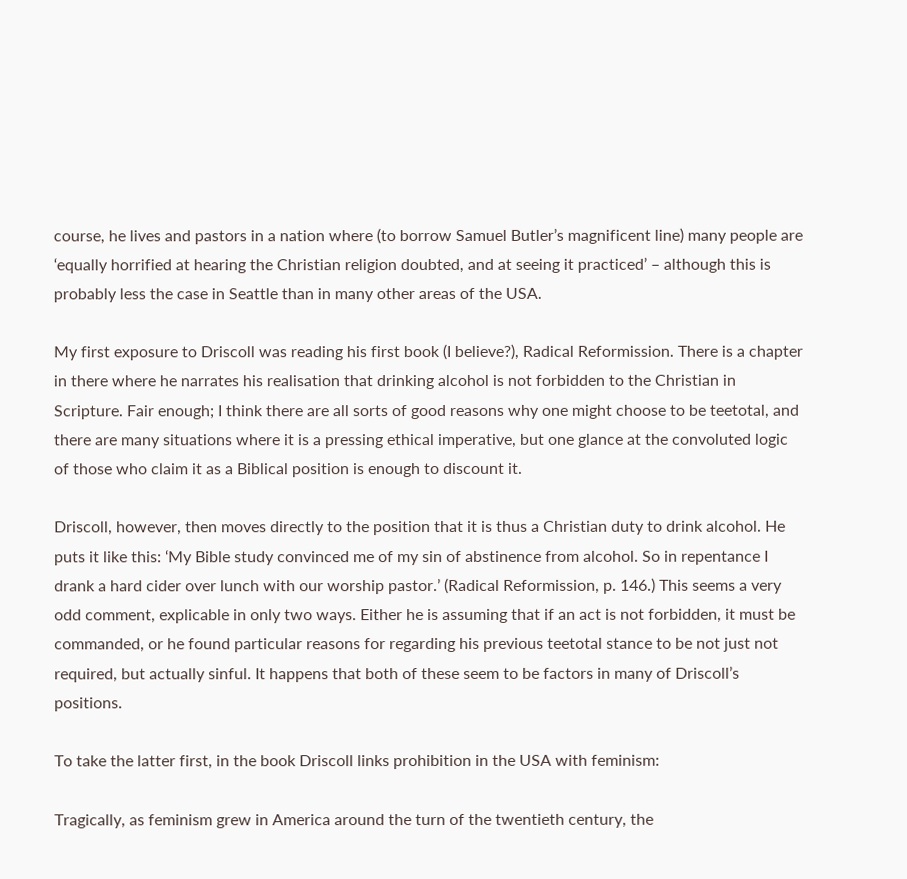course, he lives and pastors in a nation where (to borrow Samuel Butler’s magnificent line) many people are ‘equally horrified at hearing the Christian religion doubted, and at seeing it practiced’ – although this is probably less the case in Seattle than in many other areas of the USA.

My first exposure to Driscoll was reading his first book (I believe?), Radical Reformission. There is a chapter in there where he narrates his realisation that drinking alcohol is not forbidden to the Christian in Scripture. Fair enough; I think there are all sorts of good reasons why one might choose to be teetotal, and there are many situations where it is a pressing ethical imperative, but one glance at the convoluted logic of those who claim it as a Biblical position is enough to discount it.

Driscoll, however, then moves directly to the position that it is thus a Christian duty to drink alcohol. He puts it like this: ‘My Bible study convinced me of my sin of abstinence from alcohol. So in repentance I drank a hard cider over lunch with our worship pastor.’ (Radical Reformission, p. 146.) This seems a very odd comment, explicable in only two ways. Either he is assuming that if an act is not forbidden, it must be commanded, or he found particular reasons for regarding his previous teetotal stance to be not just not required, but actually sinful. It happens that both of these seem to be factors in many of Driscoll’s positions.

To take the latter first, in the book Driscoll links prohibition in the USA with feminism:

Tragically, as feminism grew in America around the turn of the twentieth century, the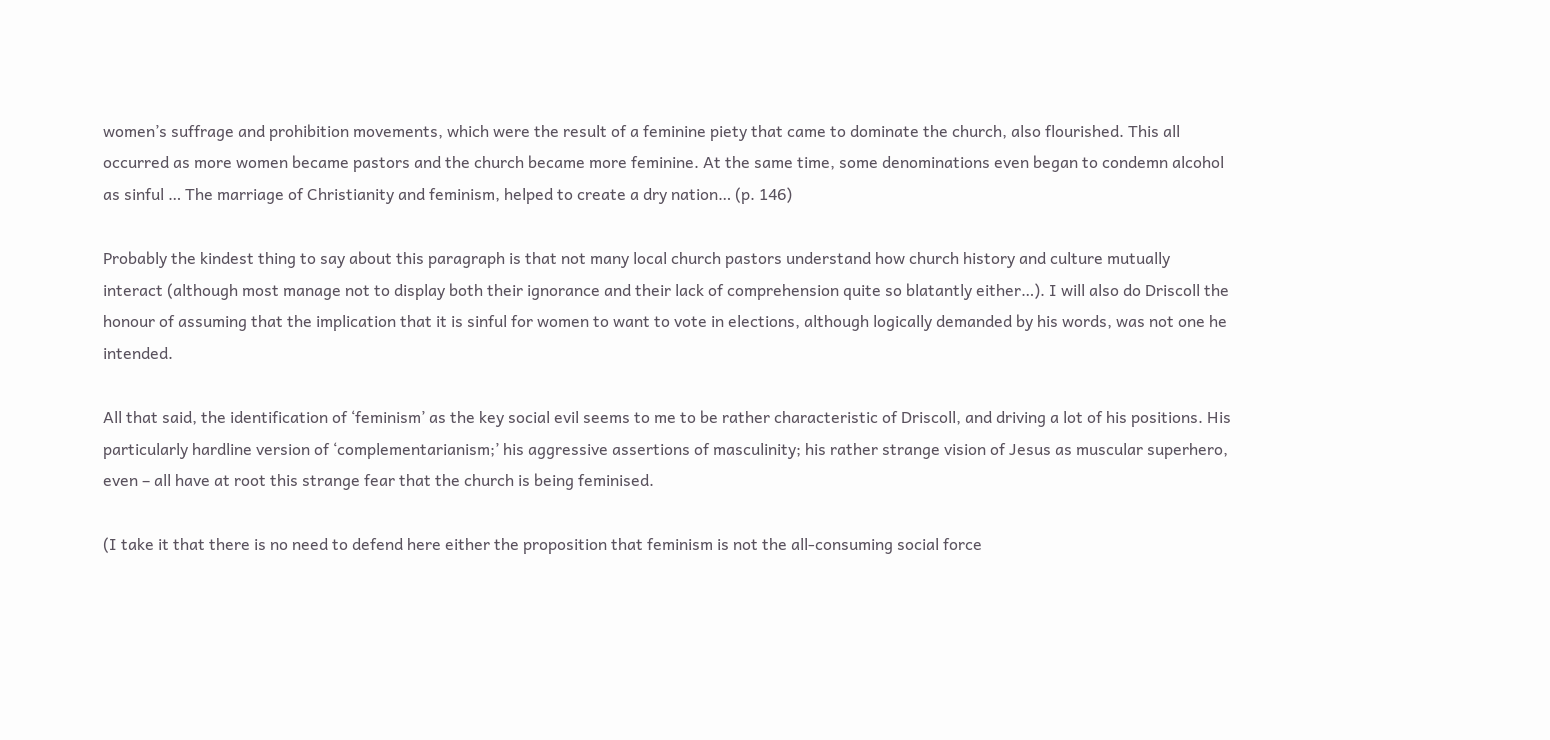women’s suffrage and prohibition movements, which were the result of a feminine piety that came to dominate the church, also flourished. This all occurred as more women became pastors and the church became more feminine. At the same time, some denominations even began to condemn alcohol as sinful … The marriage of Christianity and feminism, helped to create a dry nation… (p. 146)

Probably the kindest thing to say about this paragraph is that not many local church pastors understand how church history and culture mutually interact (although most manage not to display both their ignorance and their lack of comprehension quite so blatantly either…). I will also do Driscoll the honour of assuming that the implication that it is sinful for women to want to vote in elections, although logically demanded by his words, was not one he intended.

All that said, the identification of ‘feminism’ as the key social evil seems to me to be rather characteristic of Driscoll, and driving a lot of his positions. His particularly hardline version of ‘complementarianism;’ his aggressive assertions of masculinity; his rather strange vision of Jesus as muscular superhero, even – all have at root this strange fear that the church is being feminised.

(I take it that there is no need to defend here either the proposition that feminism is not the all-consuming social force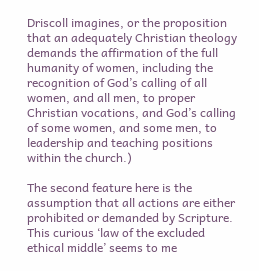Driscoll imagines, or the proposition that an adequately Christian theology demands the affirmation of the full humanity of women, including the recognition of God’s calling of all women, and all men, to proper Christian vocations, and God’s calling of some women, and some men, to leadership and teaching positions within the church.)

The second feature here is the assumption that all actions are either prohibited or demanded by Scripture. This curious ‘law of the excluded ethical middle’ seems to me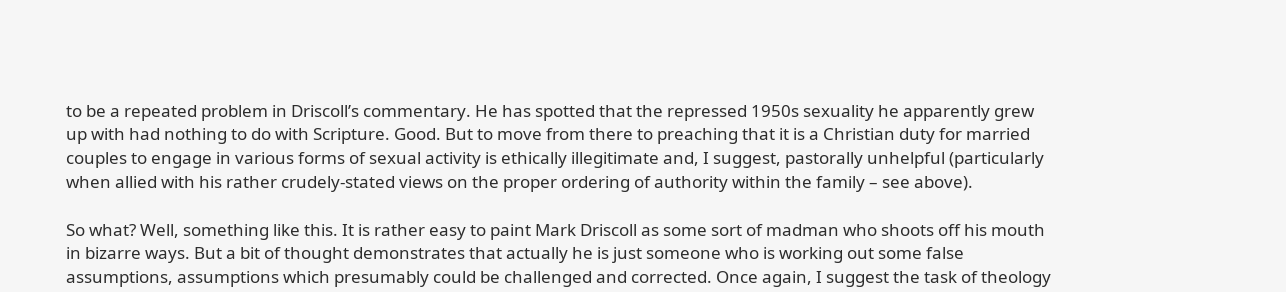to be a repeated problem in Driscoll’s commentary. He has spotted that the repressed 1950s sexuality he apparently grew up with had nothing to do with Scripture. Good. But to move from there to preaching that it is a Christian duty for married couples to engage in various forms of sexual activity is ethically illegitimate and, I suggest, pastorally unhelpful (particularly when allied with his rather crudely-stated views on the proper ordering of authority within the family – see above).

So what? Well, something like this. It is rather easy to paint Mark Driscoll as some sort of madman who shoots off his mouth in bizarre ways. But a bit of thought demonstrates that actually he is just someone who is working out some false assumptions, assumptions which presumably could be challenged and corrected. Once again, I suggest the task of theology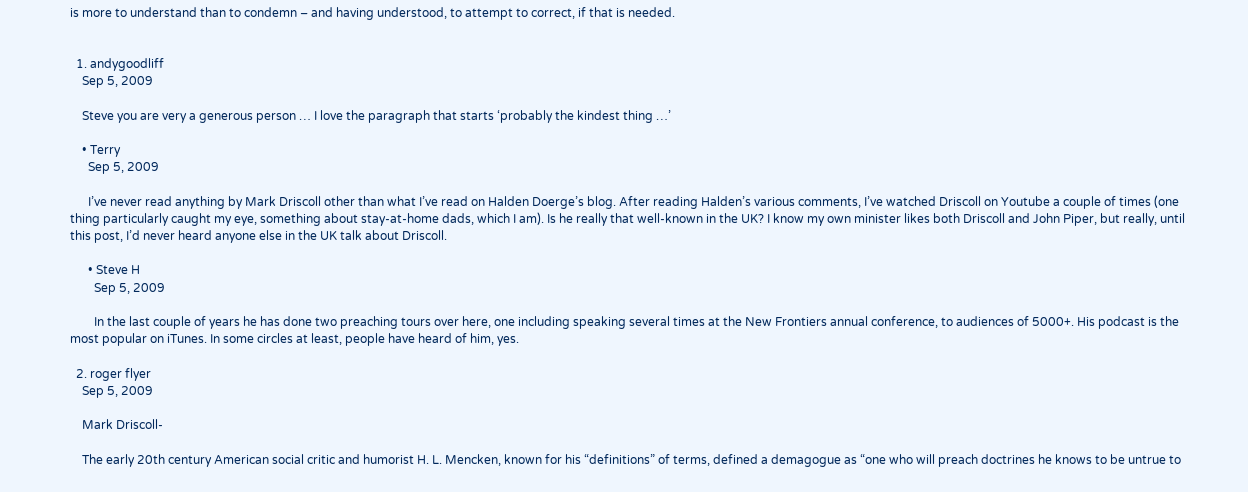is more to understand than to condemn – and having understood, to attempt to correct, if that is needed.


  1. andygoodliff
    Sep 5, 2009

    Steve you are very a generous person … I love the paragraph that starts ‘probably the kindest thing …’

    • Terry
      Sep 5, 2009

      I’ve never read anything by Mark Driscoll other than what I’ve read on Halden Doerge’s blog. After reading Halden’s various comments, I’ve watched Driscoll on Youtube a couple of times (one thing particularly caught my eye, something about stay-at-home dads, which I am). Is he really that well-known in the UK? I know my own minister likes both Driscoll and John Piper, but really, until this post, I’d never heard anyone else in the UK talk about Driscoll.

      • Steve H
        Sep 5, 2009

        In the last couple of years he has done two preaching tours over here, one including speaking several times at the New Frontiers annual conference, to audiences of 5000+. His podcast is the most popular on iTunes. In some circles at least, people have heard of him, yes.

  2. roger flyer
    Sep 5, 2009

    Mark Driscoll-

    The early 20th century American social critic and humorist H. L. Mencken, known for his “definitions” of terms, defined a demagogue as “one who will preach doctrines he knows to be untrue to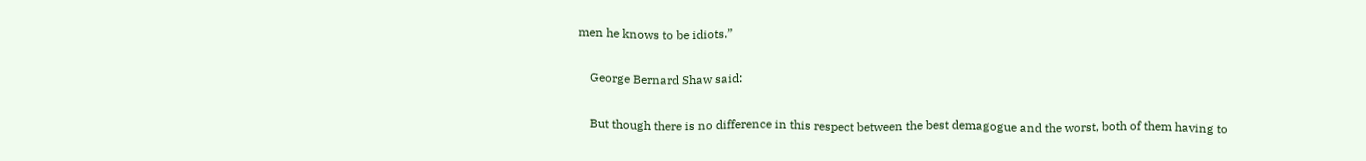men he knows to be idiots.”

    George Bernard Shaw said:

    But though there is no difference in this respect between the best demagogue and the worst, both of them having to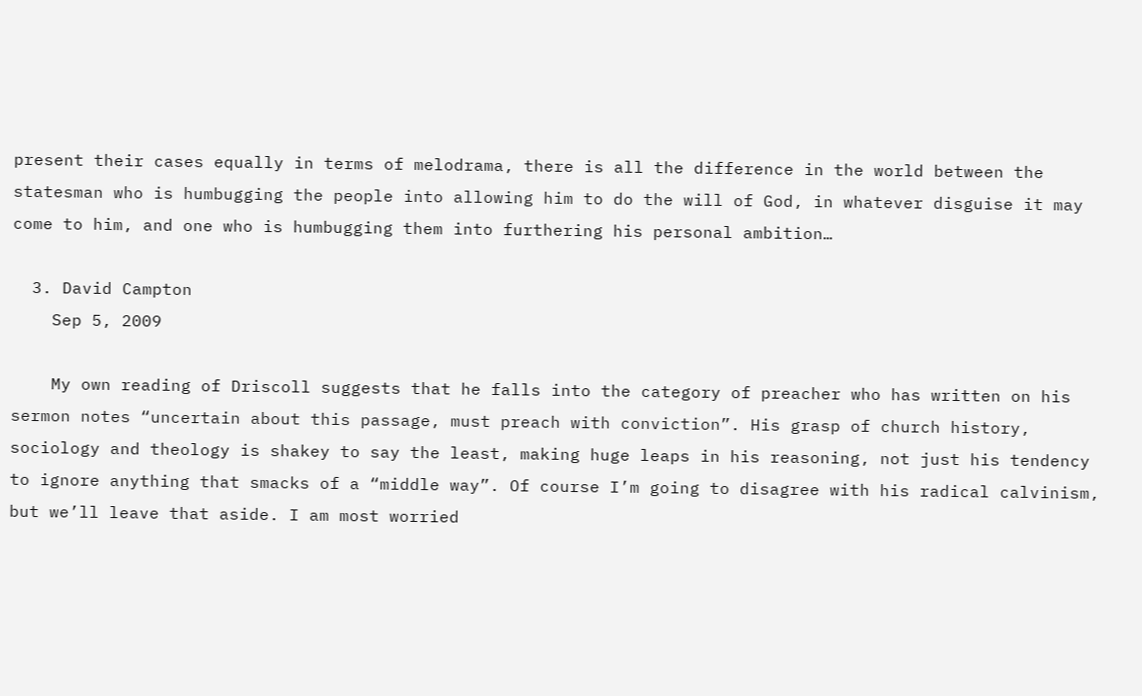present their cases equally in terms of melodrama, there is all the difference in the world between the statesman who is humbugging the people into allowing him to do the will of God, in whatever disguise it may come to him, and one who is humbugging them into furthering his personal ambition…

  3. David Campton
    Sep 5, 2009

    My own reading of Driscoll suggests that he falls into the category of preacher who has written on his sermon notes “uncertain about this passage, must preach with conviction”. His grasp of church history, sociology and theology is shakey to say the least, making huge leaps in his reasoning, not just his tendency to ignore anything that smacks of a “middle way”. Of course I’m going to disagree with his radical calvinism, but we’ll leave that aside. I am most worried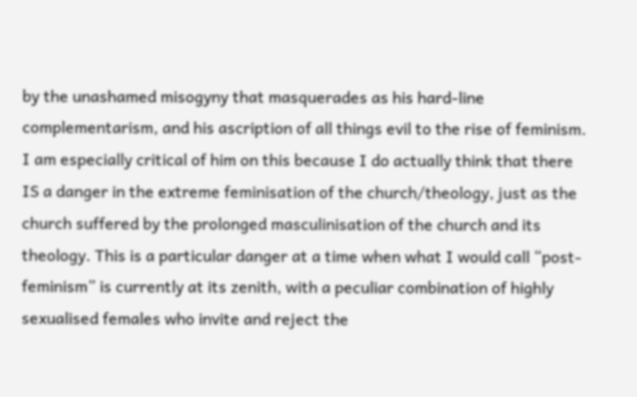by the unashamed misogyny that masquerades as his hard-line complementarism, and his ascription of all things evil to the rise of feminism. I am especially critical of him on this because I do actually think that there IS a danger in the extreme feminisation of the church/theology, just as the church suffered by the prolonged masculinisation of the church and its theology. This is a particular danger at a time when what I would call “post-feminism” is currently at its zenith, with a peculiar combination of highly sexualised females who invite and reject the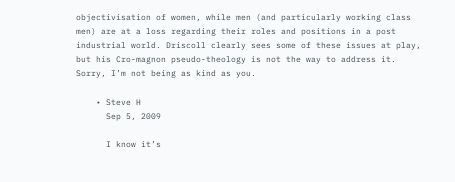objectivisation of women, while men (and particularly working class men) are at a loss regarding their roles and positions in a post industrial world. Driscoll clearly sees some of these issues at play, but his Cro-magnon pseudo-theology is not the way to address it. Sorry, I’m not being as kind as you.

    • Steve H
      Sep 5, 2009

      I know it’s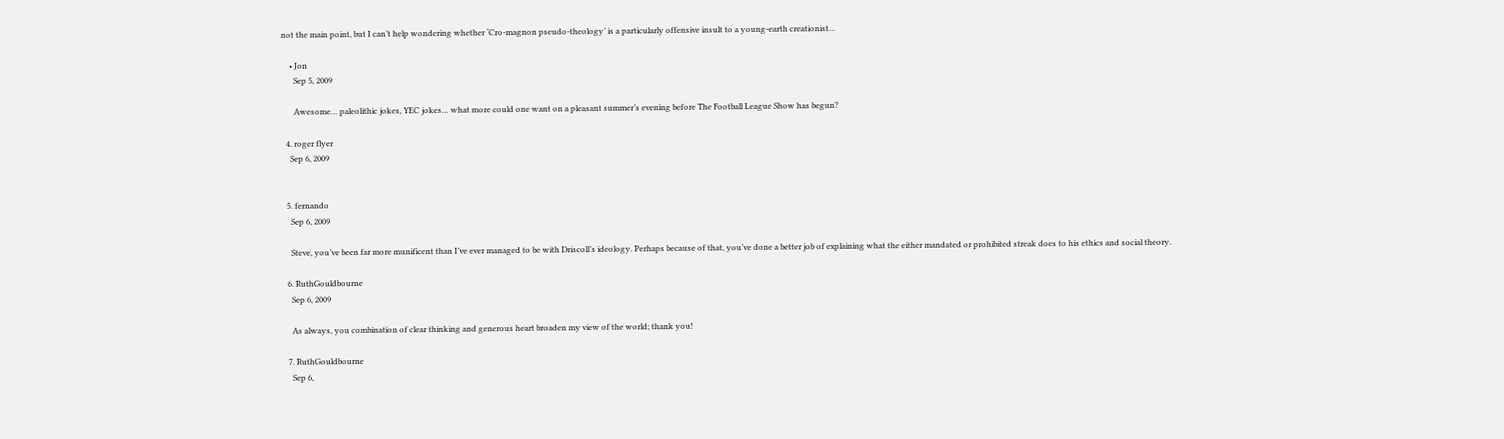not the main point, but I can’t help wondering whether ‘Cro-magnon pseudo-theology’ is a particularly offensive insult to a young-earth creationist…

    • Jon
      Sep 5, 2009

      Awesome… paleolithic jokes, YEC jokes… what more could one want on a pleasant summer’s evening before The Football League Show has begun?

  4. roger flyer
    Sep 6, 2009


  5. fernando
    Sep 6, 2009

    Steve, you’ve been far more munificent than I’ve ever managed to be with Driscoll’s ideology. Perhaps because of that, you’ve done a better job of explaining what the either mandated or prohibited streak does to his ethics and social theory.

  6. RuthGouldbourne
    Sep 6, 2009

    As always, you combination of clear thinking and generous heart broaden my view of the world; thank you!

  7. RuthGouldbourne
    Sep 6,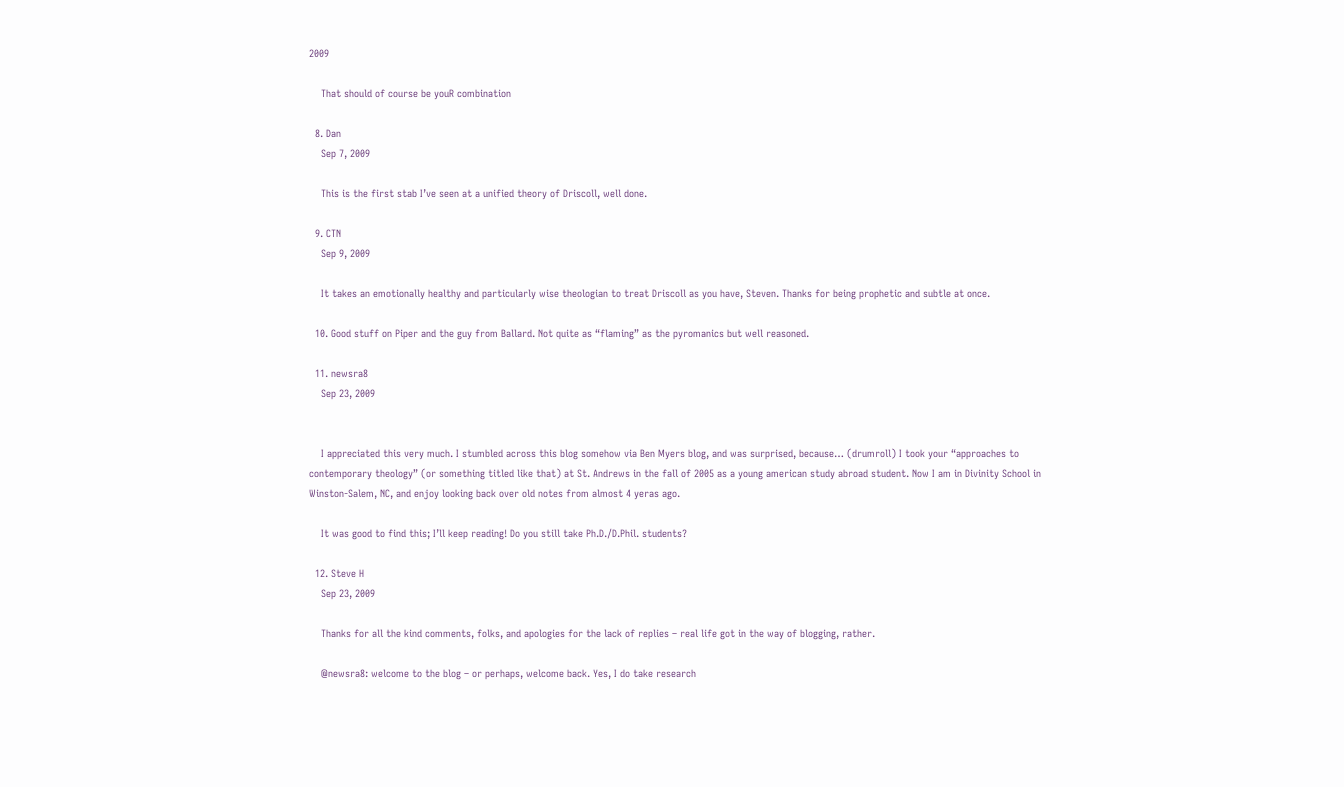2009

    That should of course be youR combination

  8. Dan
    Sep 7, 2009

    This is the first stab I’ve seen at a unified theory of Driscoll, well done.

  9. CTN
    Sep 9, 2009

    It takes an emotionally healthy and particularly wise theologian to treat Driscoll as you have, Steven. Thanks for being prophetic and subtle at once.

  10. Good stuff on Piper and the guy from Ballard. Not quite as “flaming” as the pyromanics but well reasoned.

  11. newsra8
    Sep 23, 2009


    I appreciated this very much. I stumbled across this blog somehow via Ben Myers blog, and was surprised, because… (drumroll) I took your “approaches to contemporary theology” (or something titled like that) at St. Andrews in the fall of 2005 as a young american study abroad student. Now I am in Divinity School in Winston-Salem, NC, and enjoy looking back over old notes from almost 4 yeras ago.

    It was good to find this; I’ll keep reading! Do you still take Ph.D./D.Phil. students?

  12. Steve H
    Sep 23, 2009

    Thanks for all the kind comments, folks, and apologies for the lack of replies – real life got in the way of blogging, rather.

    @newsra8: welcome to the blog – or perhaps, welcome back. Yes, I do take research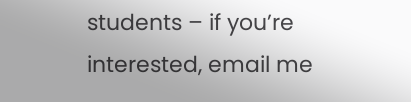students – if you’re interested, email me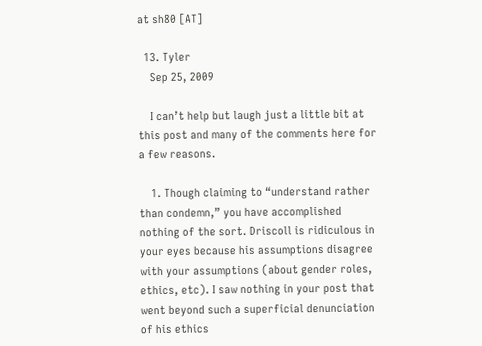at sh80 [AT]

  13. Tyler
    Sep 25, 2009

    I can’t help but laugh just a little bit at this post and many of the comments here for a few reasons.

    1. Though claiming to “understand rather than condemn,” you have accomplished nothing of the sort. Driscoll is ridiculous in your eyes because his assumptions disagree with your assumptions (about gender roles, ethics, etc). I saw nothing in your post that went beyond such a superficial denunciation of his ethics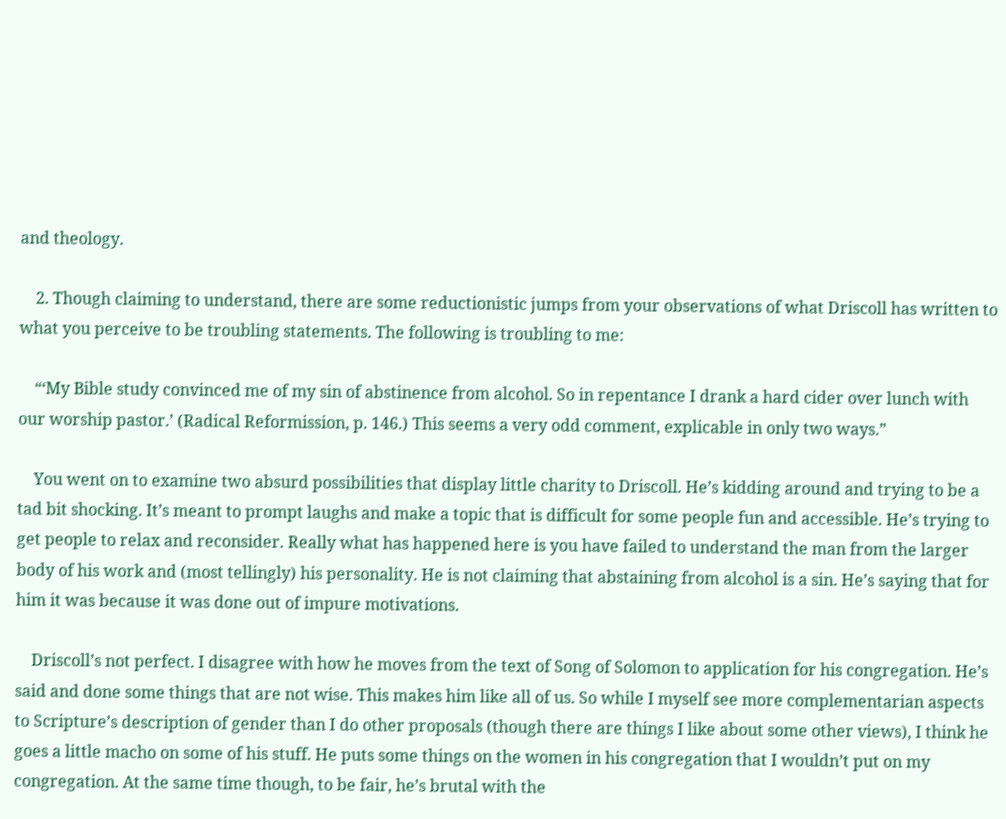and theology.

    2. Though claiming to understand, there are some reductionistic jumps from your observations of what Driscoll has written to what you perceive to be troubling statements. The following is troubling to me:

    “‘My Bible study convinced me of my sin of abstinence from alcohol. So in repentance I drank a hard cider over lunch with our worship pastor.’ (Radical Reformission, p. 146.) This seems a very odd comment, explicable in only two ways.”

    You went on to examine two absurd possibilities that display little charity to Driscoll. He’s kidding around and trying to be a tad bit shocking. It’s meant to prompt laughs and make a topic that is difficult for some people fun and accessible. He’s trying to get people to relax and reconsider. Really what has happened here is you have failed to understand the man from the larger body of his work and (most tellingly) his personality. He is not claiming that abstaining from alcohol is a sin. He’s saying that for him it was because it was done out of impure motivations.

    Driscoll’s not perfect. I disagree with how he moves from the text of Song of Solomon to application for his congregation. He’s said and done some things that are not wise. This makes him like all of us. So while I myself see more complementarian aspects to Scripture’s description of gender than I do other proposals (though there are things I like about some other views), I think he goes a little macho on some of his stuff. He puts some things on the women in his congregation that I wouldn’t put on my congregation. At the same time though, to be fair, he’s brutal with the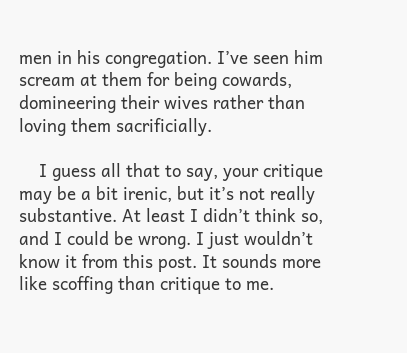men in his congregation. I’ve seen him scream at them for being cowards, domineering their wives rather than loving them sacrificially.

    I guess all that to say, your critique may be a bit irenic, but it’s not really substantive. At least I didn’t think so, and I could be wrong. I just wouldn’t know it from this post. It sounds more like scoffing than critique to me.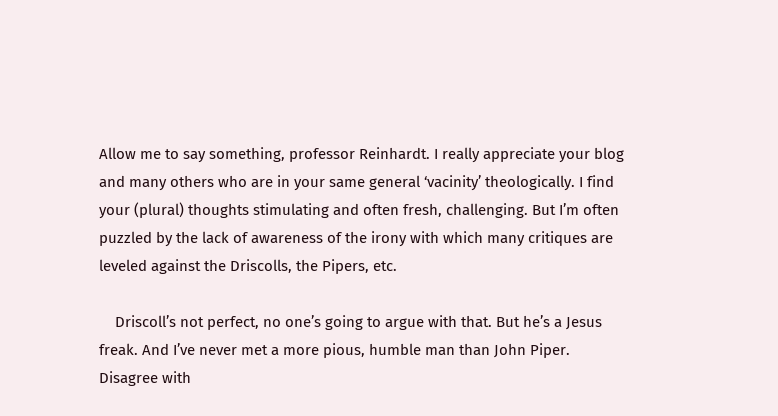Allow me to say something, professor Reinhardt. I really appreciate your blog and many others who are in your same general ‘vacinity’ theologically. I find your (plural) thoughts stimulating and often fresh, challenging. But I’m often puzzled by the lack of awareness of the irony with which many critiques are leveled against the Driscolls, the Pipers, etc.

    Driscoll’s not perfect, no one’s going to argue with that. But he’s a Jesus freak. And I’ve never met a more pious, humble man than John Piper. Disagree with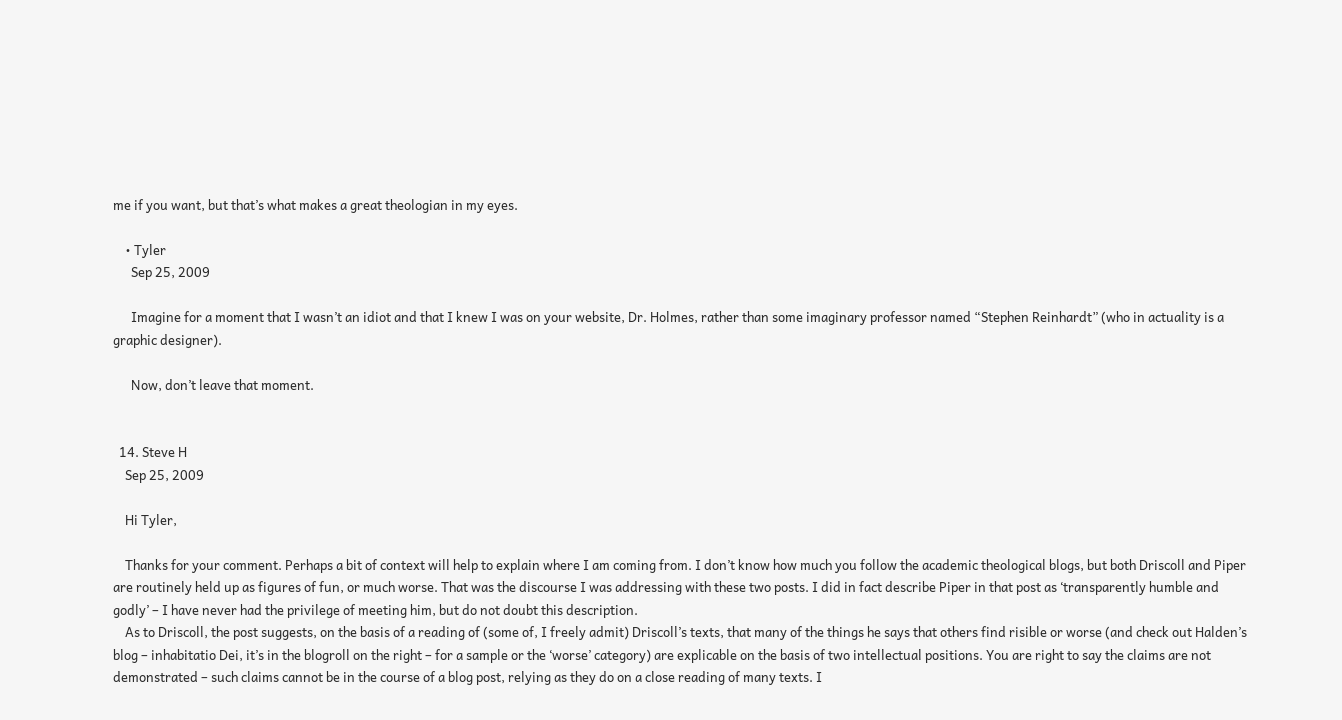me if you want, but that’s what makes a great theologian in my eyes.

    • Tyler
      Sep 25, 2009

      Imagine for a moment that I wasn’t an idiot and that I knew I was on your website, Dr. Holmes, rather than some imaginary professor named “Stephen Reinhardt” (who in actuality is a graphic designer).

      Now, don’t leave that moment.


  14. Steve H
    Sep 25, 2009

    Hi Tyler,

    Thanks for your comment. Perhaps a bit of context will help to explain where I am coming from. I don’t know how much you follow the academic theological blogs, but both Driscoll and Piper are routinely held up as figures of fun, or much worse. That was the discourse I was addressing with these two posts. I did in fact describe Piper in that post as ‘transparently humble and godly’ – I have never had the privilege of meeting him, but do not doubt this description.
    As to Driscoll, the post suggests, on the basis of a reading of (some of, I freely admit) Driscoll’s texts, that many of the things he says that others find risible or worse (and check out Halden’s blog – inhabitatio Dei, it’s in the blogroll on the right – for a sample or the ‘worse’ category) are explicable on the basis of two intellectual positions. You are right to say the claims are not demonstrated – such claims cannot be in the course of a blog post, relying as they do on a close reading of many texts. I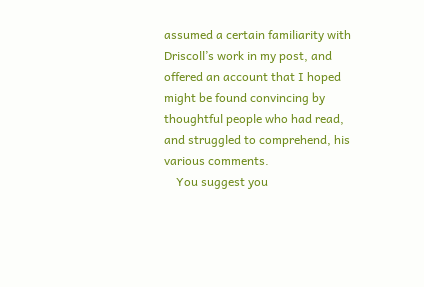assumed a certain familiarity with Driscoll’s work in my post, and offered an account that I hoped might be found convincing by thoughtful people who had read, and struggled to comprehend, his various comments.
    You suggest you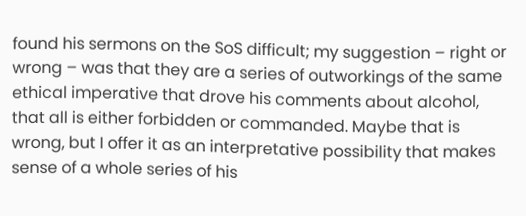found his sermons on the SoS difficult; my suggestion – right or wrong – was that they are a series of outworkings of the same ethical imperative that drove his comments about alcohol, that all is either forbidden or commanded. Maybe that is wrong, but I offer it as an interpretative possibility that makes sense of a whole series of his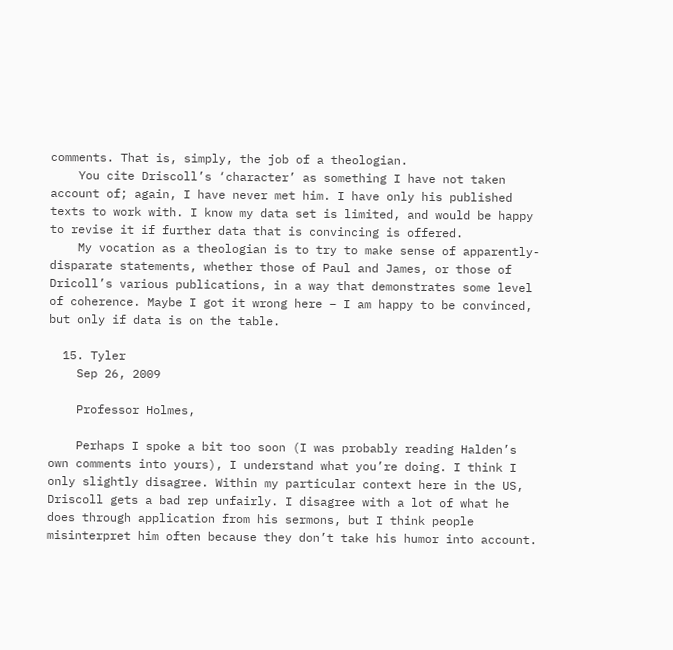comments. That is, simply, the job of a theologian.
    You cite Driscoll’s ‘character’ as something I have not taken account of; again, I have never met him. I have only his published texts to work with. I know my data set is limited, and would be happy to revise it if further data that is convincing is offered.
    My vocation as a theologian is to try to make sense of apparently-disparate statements, whether those of Paul and James, or those of Dricoll’s various publications, in a way that demonstrates some level of coherence. Maybe I got it wrong here – I am happy to be convinced, but only if data is on the table.

  15. Tyler
    Sep 26, 2009

    Professor Holmes,

    Perhaps I spoke a bit too soon (I was probably reading Halden’s own comments into yours), I understand what you’re doing. I think I only slightly disagree. Within my particular context here in the US, Driscoll gets a bad rep unfairly. I disagree with a lot of what he does through application from his sermons, but I think people misinterpret him often because they don’t take his humor into account.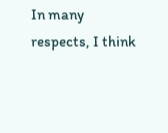In many respects, I think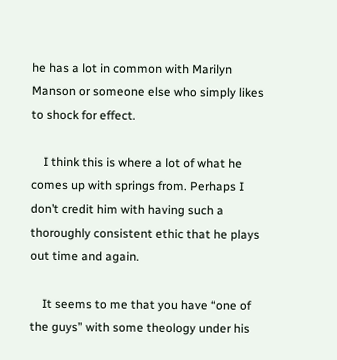he has a lot in common with Marilyn Manson or someone else who simply likes to shock for effect.

    I think this is where a lot of what he comes up with springs from. Perhaps I don’t credit him with having such a thoroughly consistent ethic that he plays out time and again.

    It seems to me that you have “one of the guys” with some theology under his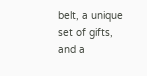belt, a unique set of gifts, and a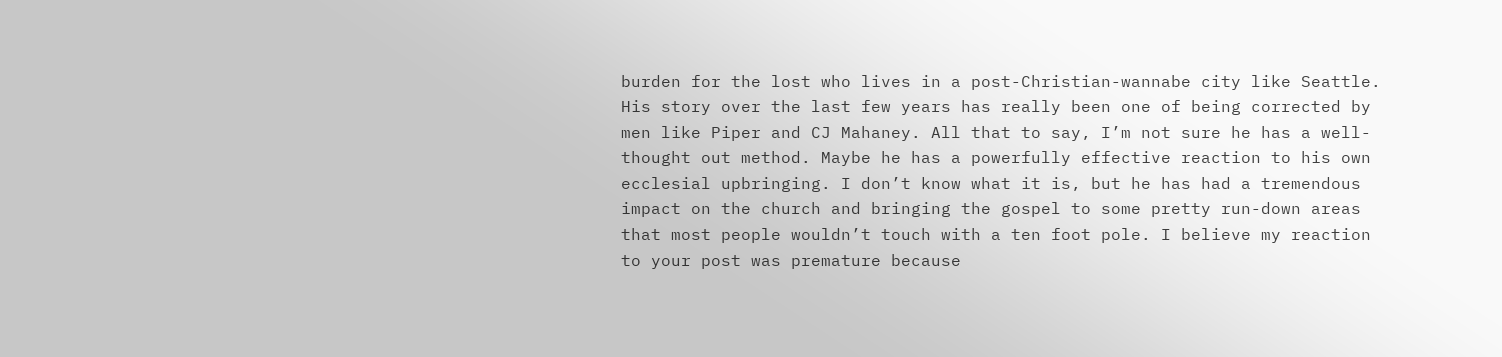burden for the lost who lives in a post-Christian-wannabe city like Seattle. His story over the last few years has really been one of being corrected by men like Piper and CJ Mahaney. All that to say, I’m not sure he has a well-thought out method. Maybe he has a powerfully effective reaction to his own ecclesial upbringing. I don’t know what it is, but he has had a tremendous impact on the church and bringing the gospel to some pretty run-down areas that most people wouldn’t touch with a ten foot pole. I believe my reaction to your post was premature because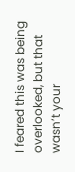I feared this was being overlooked, but that wasn’t your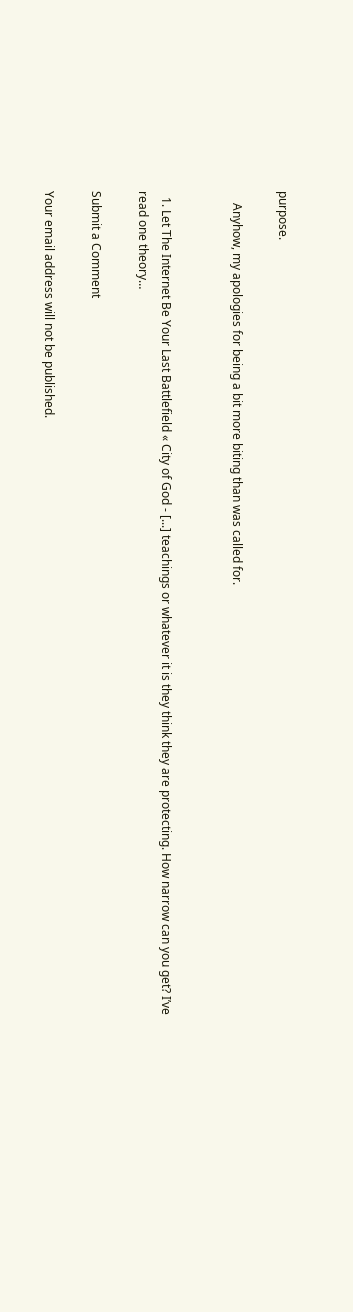purpose.

    Anyhow, my apologies for being a bit more biting than was called for.


  1. Let The Internet Be Your Last Battlefield « City of God - [...] teachings or whatever it is they think they are protecting. How narrow can you get? I’ve read one theory…

Submit a Comment

Your email address will not be published.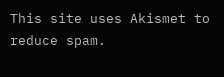This site uses Akismet to reduce spam.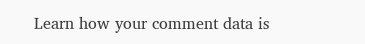Learn how your comment data is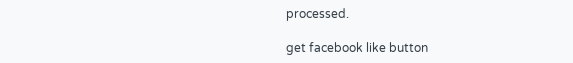processed.

get facebook like button